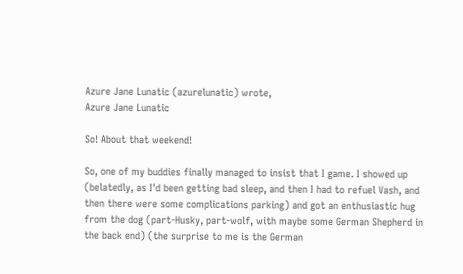Azure Jane Lunatic (azurelunatic) wrote,
Azure Jane Lunatic

So! About that weekend!

So, one of my buddies finally managed to insist that I game. I showed up (belatedly, as I'd been getting bad sleep, and then I had to refuel Vash, and then there were some complications parking) and got an enthusiastic hug from the dog (part-Husky, part-wolf, with maybe some German Shepherd in the back end) (the surprise to me is the German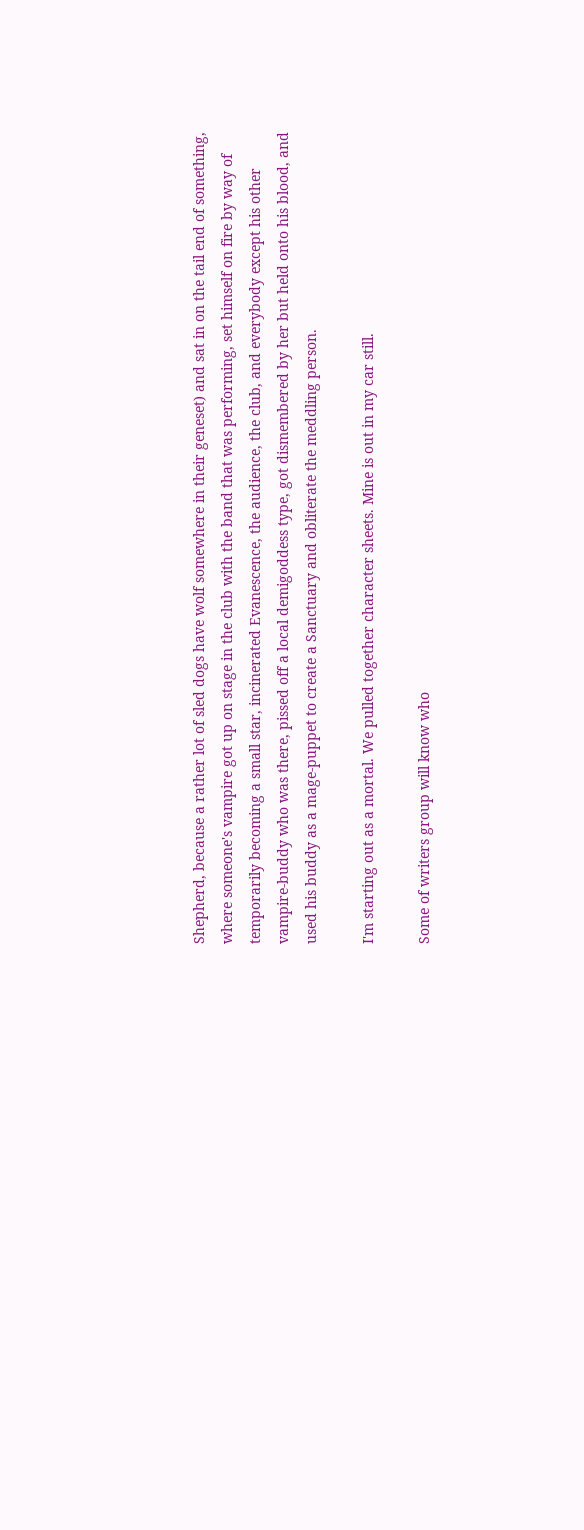Shepherd, because a rather lot of sled dogs have wolf somewhere in their geneset) and sat in on the tail end of something, where someone's vampire got up on stage in the club with the band that was performing, set himself on fire by way of temporarily becoming a small star, incinerated Evanescence, the audience, the club, and everybody except his other vampire-buddy who was there, pissed off a local demigoddess type, got dismembered by her but held onto his blood, and used his buddy as a mage-puppet to create a Sanctuary and obliterate the meddling person.

I'm starting out as a mortal. We pulled together character sheets. Mine is out in my car still.

Some of writers group will know who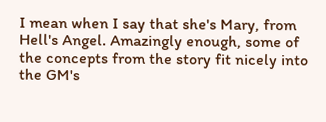I mean when I say that she's Mary, from Hell's Angel. Amazingly enough, some of the concepts from the story fit nicely into the GM's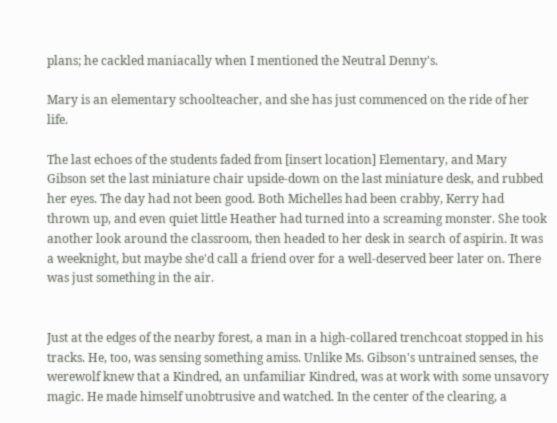plans; he cackled maniacally when I mentioned the Neutral Denny's.

Mary is an elementary schoolteacher, and she has just commenced on the ride of her life.

The last echoes of the students faded from [insert location] Elementary, and Mary Gibson set the last miniature chair upside-down on the last miniature desk, and rubbed her eyes. The day had not been good. Both Michelles had been crabby, Kerry had thrown up, and even quiet little Heather had turned into a screaming monster. She took another look around the classroom, then headed to her desk in search of aspirin. It was a weeknight, but maybe she'd call a friend over for a well-deserved beer later on. There was just something in the air.


Just at the edges of the nearby forest, a man in a high-collared trenchcoat stopped in his tracks. He, too, was sensing something amiss. Unlike Ms. Gibson's untrained senses, the werewolf knew that a Kindred, an unfamiliar Kindred, was at work with some unsavory magic. He made himself unobtrusive and watched. In the center of the clearing, a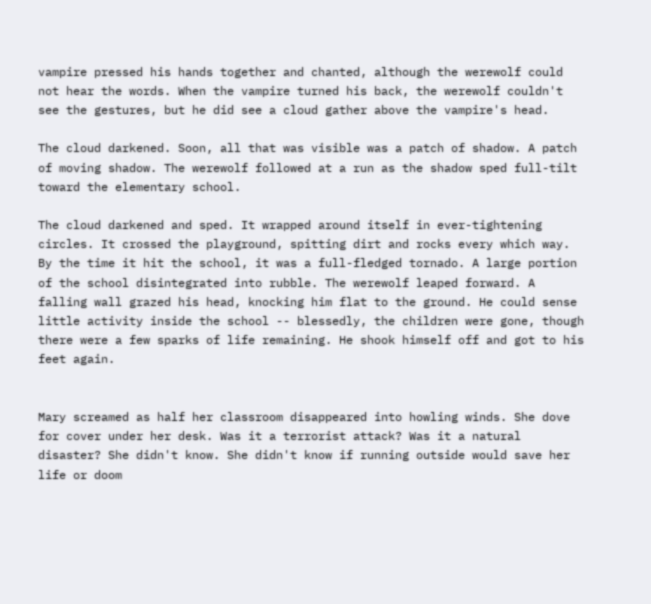vampire pressed his hands together and chanted, although the werewolf could not hear the words. When the vampire turned his back, the werewolf couldn't see the gestures, but he did see a cloud gather above the vampire's head.

The cloud darkened. Soon, all that was visible was a patch of shadow. A patch of moving shadow. The werewolf followed at a run as the shadow sped full-tilt toward the elementary school.

The cloud darkened and sped. It wrapped around itself in ever-tightening circles. It crossed the playground, spitting dirt and rocks every which way. By the time it hit the school, it was a full-fledged tornado. A large portion of the school disintegrated into rubble. The werewolf leaped forward. A falling wall grazed his head, knocking him flat to the ground. He could sense little activity inside the school -- blessedly, the children were gone, though there were a few sparks of life remaining. He shook himself off and got to his feet again.


Mary screamed as half her classroom disappeared into howling winds. She dove for cover under her desk. Was it a terrorist attack? Was it a natural disaster? She didn't know. She didn't know if running outside would save her life or doom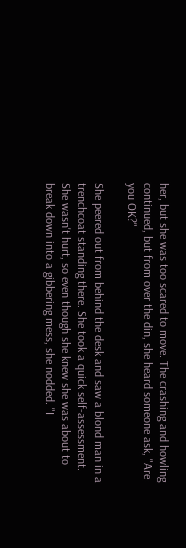her, but she was too scared to move. The crashing and howling continued, but from over the din, she heard someone ask, "Are you OK?"

She peered out from behind the desk and saw a blond man in a trenchcoat standing there. She took a quick self-assessment. She wasn't hurt, so even though she knew she was about to break down into a gibbering mess, she nodded. "I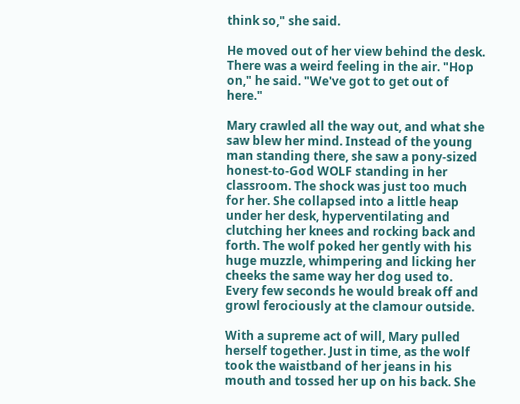think so," she said.

He moved out of her view behind the desk. There was a weird feeling in the air. "Hop on," he said. "We've got to get out of here."

Mary crawled all the way out, and what she saw blew her mind. Instead of the young man standing there, she saw a pony-sized honest-to-God WOLF standing in her classroom. The shock was just too much for her. She collapsed into a little heap under her desk, hyperventilating and clutching her knees and rocking back and forth. The wolf poked her gently with his huge muzzle, whimpering and licking her cheeks the same way her dog used to. Every few seconds he would break off and growl ferociously at the clamour outside.

With a supreme act of will, Mary pulled herself together. Just in time, as the wolf took the waistband of her jeans in his mouth and tossed her up on his back. She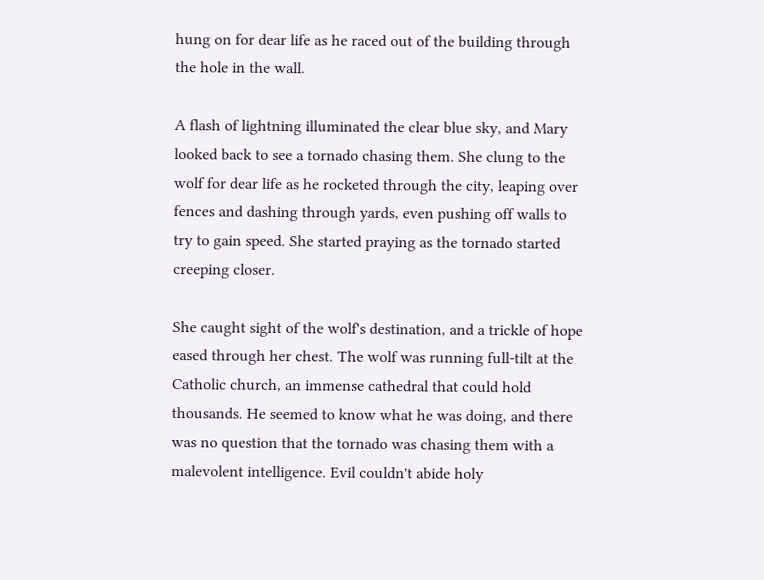hung on for dear life as he raced out of the building through the hole in the wall.

A flash of lightning illuminated the clear blue sky, and Mary looked back to see a tornado chasing them. She clung to the wolf for dear life as he rocketed through the city, leaping over fences and dashing through yards, even pushing off walls to try to gain speed. She started praying as the tornado started creeping closer.

She caught sight of the wolf's destination, and a trickle of hope eased through her chest. The wolf was running full-tilt at the Catholic church, an immense cathedral that could hold thousands. He seemed to know what he was doing, and there was no question that the tornado was chasing them with a malevolent intelligence. Evil couldn't abide holy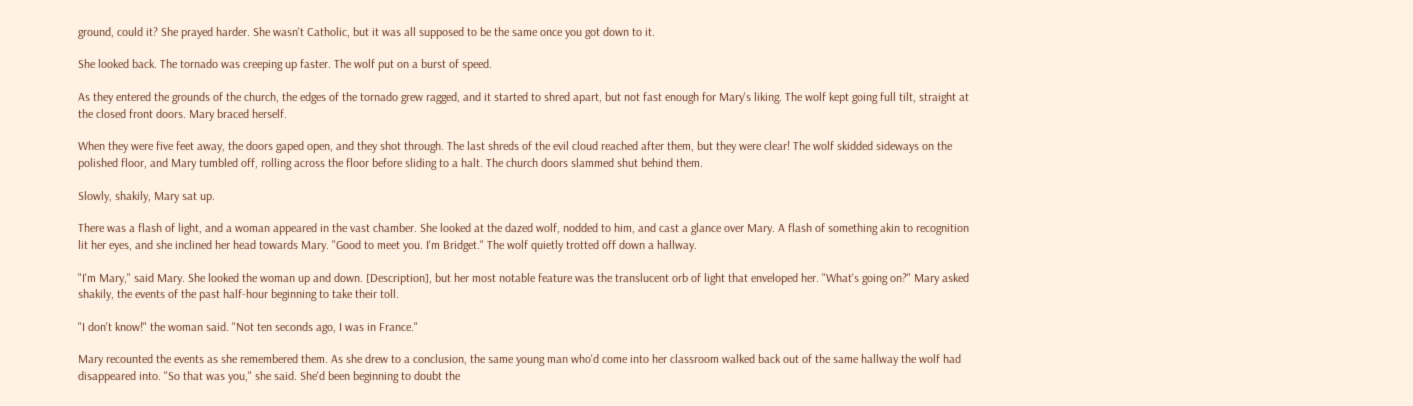ground, could it? She prayed harder. She wasn't Catholic, but it was all supposed to be the same once you got down to it.

She looked back. The tornado was creeping up faster. The wolf put on a burst of speed.

As they entered the grounds of the church, the edges of the tornado grew ragged, and it started to shred apart, but not fast enough for Mary's liking. The wolf kept going full tilt, straight at the closed front doors. Mary braced herself.

When they were five feet away, the doors gaped open, and they shot through. The last shreds of the evil cloud reached after them, but they were clear! The wolf skidded sideways on the polished floor, and Mary tumbled off, rolling across the floor before sliding to a halt. The church doors slammed shut behind them.

Slowly, shakily, Mary sat up.

There was a flash of light, and a woman appeared in the vast chamber. She looked at the dazed wolf, nodded to him, and cast a glance over Mary. A flash of something akin to recognition lit her eyes, and she inclined her head towards Mary. "Good to meet you. I'm Bridget." The wolf quietly trotted off down a hallway.

"I'm Mary," said Mary. She looked the woman up and down. [Description], but her most notable feature was the translucent orb of light that enveloped her. "What's going on?" Mary asked shakily, the events of the past half-hour beginning to take their toll.

"I don't know!" the woman said. "Not ten seconds ago, I was in France."

Mary recounted the events as she remembered them. As she drew to a conclusion, the same young man who'd come into her classroom walked back out of the same hallway the wolf had disappeared into. "So that was you," she said. She'd been beginning to doubt the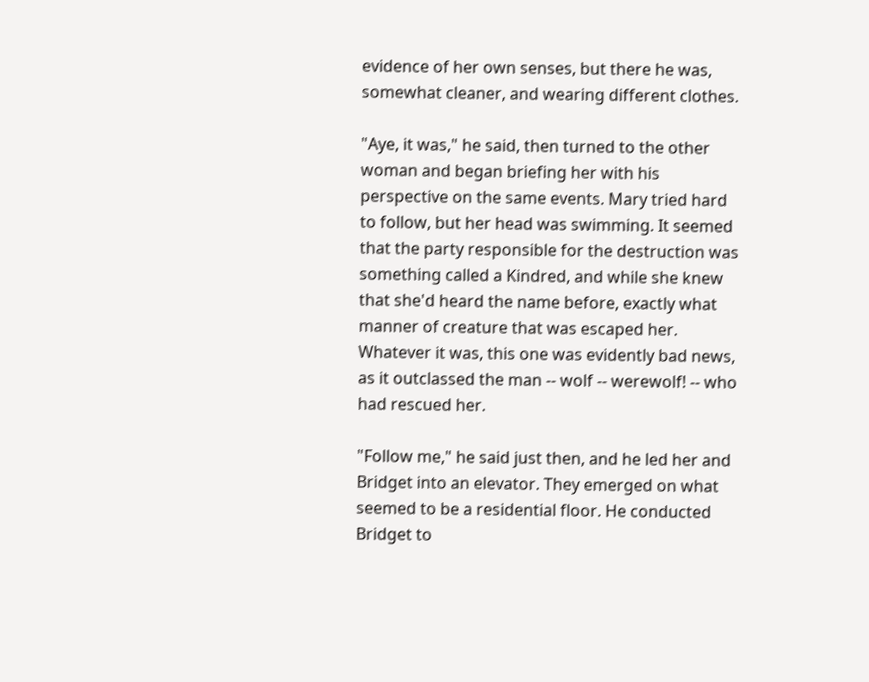evidence of her own senses, but there he was, somewhat cleaner, and wearing different clothes.

"Aye, it was," he said, then turned to the other woman and began briefing her with his perspective on the same events. Mary tried hard to follow, but her head was swimming. It seemed that the party responsible for the destruction was something called a Kindred, and while she knew that she'd heard the name before, exactly what manner of creature that was escaped her. Whatever it was, this one was evidently bad news, as it outclassed the man -- wolf -- werewolf! -- who had rescued her.

"Follow me," he said just then, and he led her and Bridget into an elevator. They emerged on what seemed to be a residential floor. He conducted Bridget to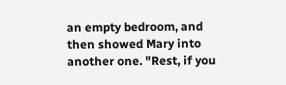an empty bedroom, and then showed Mary into another one. "Rest, if you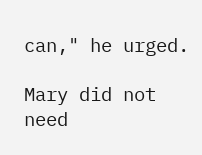can," he urged.

Mary did not need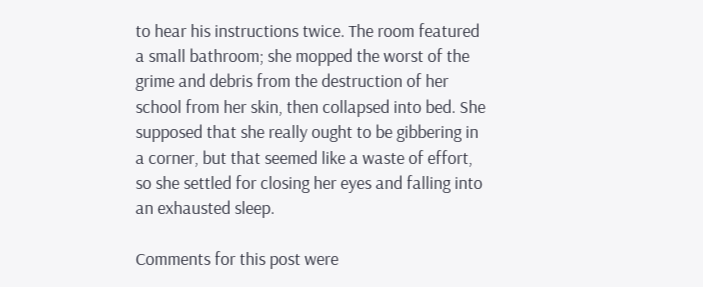to hear his instructions twice. The room featured a small bathroom; she mopped the worst of the grime and debris from the destruction of her school from her skin, then collapsed into bed. She supposed that she really ought to be gibbering in a corner, but that seemed like a waste of effort, so she settled for closing her eyes and falling into an exhausted sleep.

Comments for this post were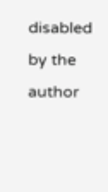disabled by the author